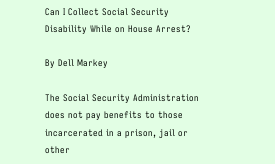Can I Collect Social Security Disability While on House Arrest?

By Dell Markey

The Social Security Administration does not pay benefits to those incarcerated in a prison, jail or other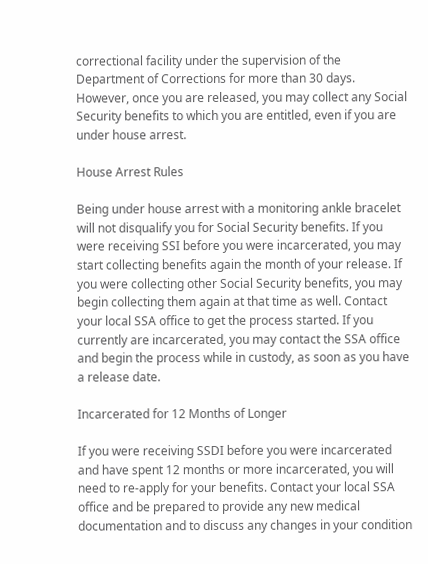correctional facility under the supervision of the Department of Corrections for more than 30 days. However, once you are released, you may collect any Social Security benefits to which you are entitled, even if you are under house arrest.

House Arrest Rules

Being under house arrest with a monitoring ankle bracelet will not disqualify you for Social Security benefits. If you were receiving SSI before you were incarcerated, you may start collecting benefits again the month of your release. If you were collecting other Social Security benefits, you may begin collecting them again at that time as well. Contact your local SSA office to get the process started. If you currently are incarcerated, you may contact the SSA office and begin the process while in custody, as soon as you have a release date.

Incarcerated for 12 Months of Longer

If you were receiving SSDI before you were incarcerated and have spent 12 months or more incarcerated, you will need to re-apply for your benefits. Contact your local SSA office and be prepared to provide any new medical documentation and to discuss any changes in your condition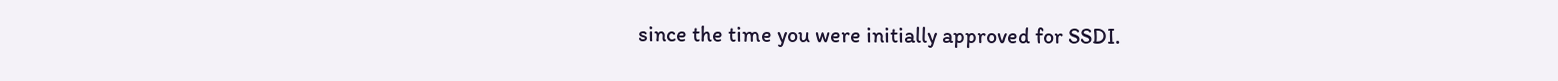since the time you were initially approved for SSDI.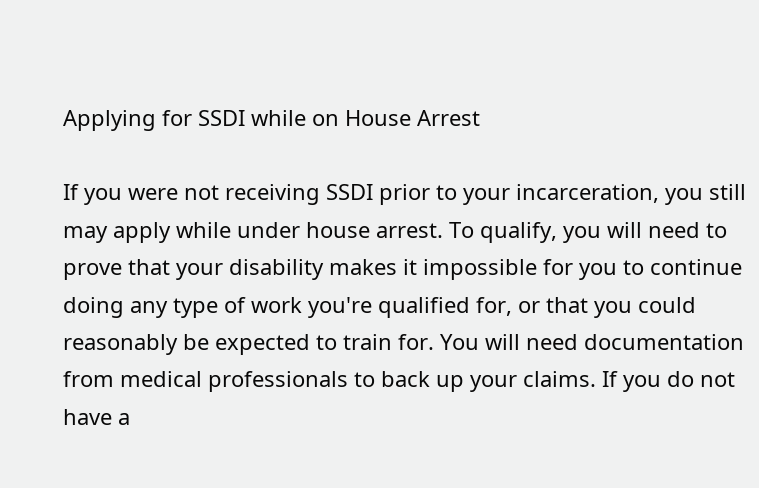Applying for SSDI while on House Arrest

If you were not receiving SSDI prior to your incarceration, you still may apply while under house arrest. To qualify, you will need to prove that your disability makes it impossible for you to continue doing any type of work you're qualified for, or that you could reasonably be expected to train for. You will need documentation from medical professionals to back up your claims. If you do not have a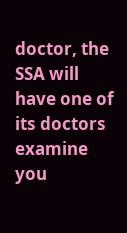doctor, the SSA will have one of its doctors examine you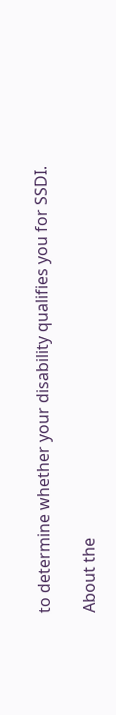to determine whether your disability qualifies you for SSDI.

About the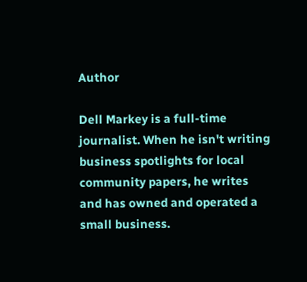Author

Dell Markey is a full-time journalist. When he isn't writing business spotlights for local community papers, he writes and has owned and operated a small business.